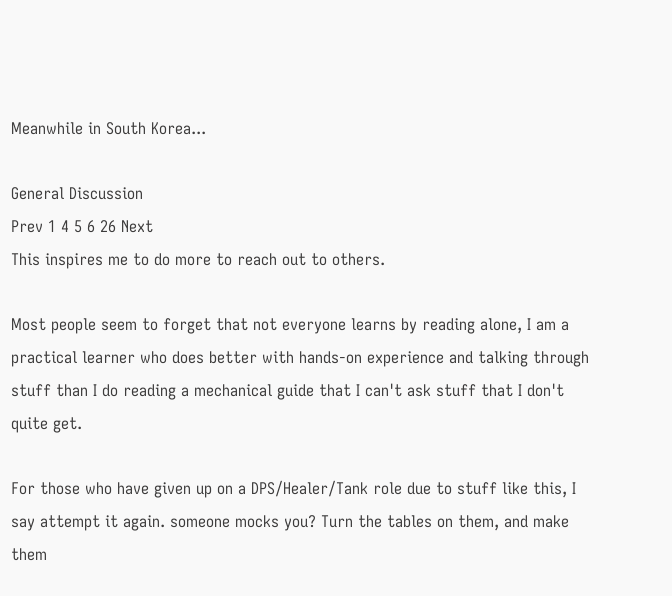Meanwhile in South Korea...

General Discussion
Prev 1 4 5 6 26 Next
This inspires me to do more to reach out to others.

Most people seem to forget that not everyone learns by reading alone, I am a practical learner who does better with hands-on experience and talking through stuff than I do reading a mechanical guide that I can't ask stuff that I don't quite get.

For those who have given up on a DPS/Healer/Tank role due to stuff like this, I say attempt it again. someone mocks you? Turn the tables on them, and make them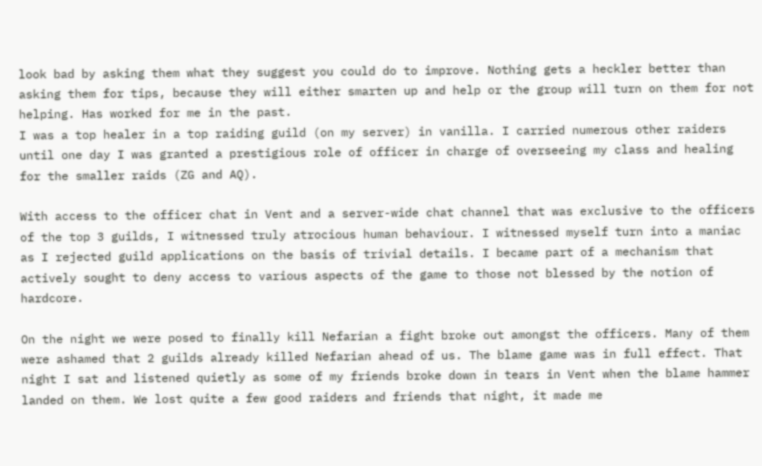look bad by asking them what they suggest you could do to improve. Nothing gets a heckler better than asking them for tips, because they will either smarten up and help or the group will turn on them for not helping. Has worked for me in the past.
I was a top healer in a top raiding guild (on my server) in vanilla. I carried numerous other raiders until one day I was granted a prestigious role of officer in charge of overseeing my class and healing for the smaller raids (ZG and AQ).

With access to the officer chat in Vent and a server-wide chat channel that was exclusive to the officers of the top 3 guilds, I witnessed truly atrocious human behaviour. I witnessed myself turn into a maniac as I rejected guild applications on the basis of trivial details. I became part of a mechanism that actively sought to deny access to various aspects of the game to those not blessed by the notion of hardcore.

On the night we were posed to finally kill Nefarian a fight broke out amongst the officers. Many of them were ashamed that 2 guilds already killed Nefarian ahead of us. The blame game was in full effect. That night I sat and listened quietly as some of my friends broke down in tears in Vent when the blame hammer landed on them. We lost quite a few good raiders and friends that night, it made me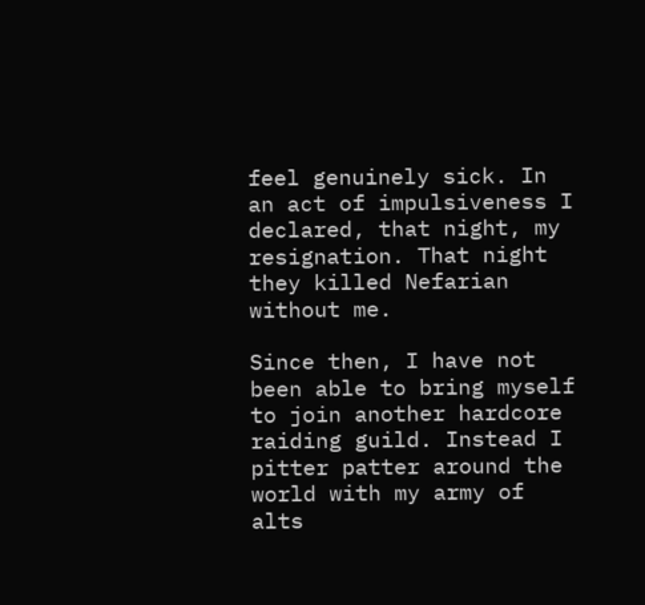feel genuinely sick. In an act of impulsiveness I declared, that night, my resignation. That night they killed Nefarian without me.

Since then, I have not been able to bring myself to join another hardcore raiding guild. Instead I pitter patter around the world with my army of alts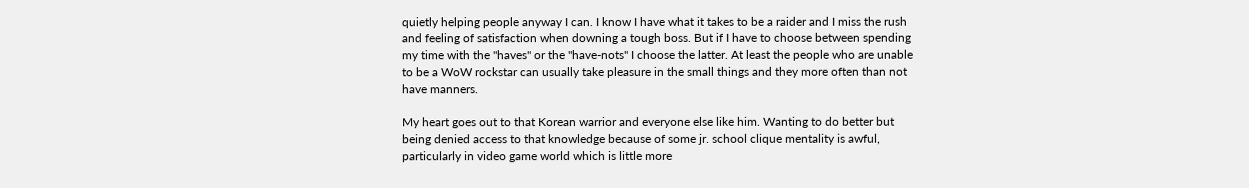quietly helping people anyway I can. I know I have what it takes to be a raider and I miss the rush and feeling of satisfaction when downing a tough boss. But if I have to choose between spending my time with the "haves" or the "have-nots" I choose the latter. At least the people who are unable to be a WoW rockstar can usually take pleasure in the small things and they more often than not have manners.

My heart goes out to that Korean warrior and everyone else like him. Wanting to do better but being denied access to that knowledge because of some jr. school clique mentality is awful, particularly in video game world which is little more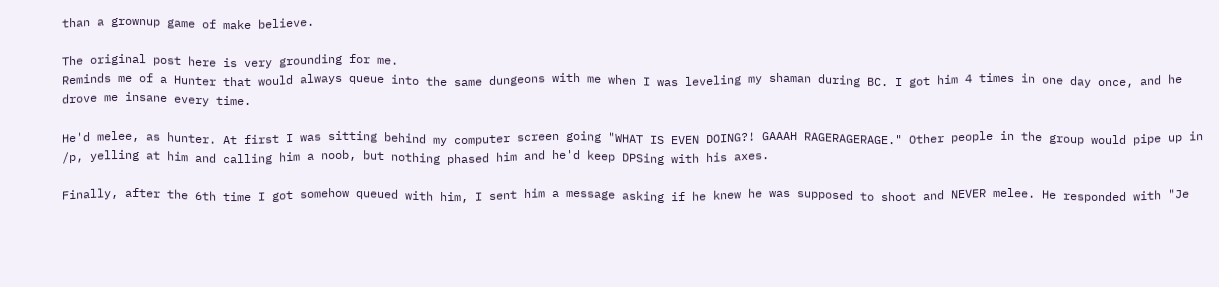than a grownup game of make believe.

The original post here is very grounding for me.
Reminds me of a Hunter that would always queue into the same dungeons with me when I was leveling my shaman during BC. I got him 4 times in one day once, and he drove me insane every time.

He'd melee, as hunter. At first I was sitting behind my computer screen going "WHAT IS EVEN DOING?! GAAAH RAGERAGERAGE." Other people in the group would pipe up in /p, yelling at him and calling him a noob, but nothing phased him and he'd keep DPSing with his axes.

Finally, after the 6th time I got somehow queued with him, I sent him a message asking if he knew he was supposed to shoot and NEVER melee. He responded with "Je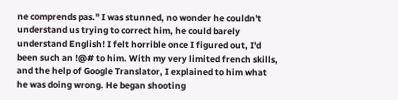ne comprends pas." I was stunned, no wonder he couldn't understand us trying to correct him, he could barely understand English! I felt horrible once I figured out, I'd been such an !@# to him. With my very limited french skills, and the help of Google Translator, I explained to him what he was doing wrong. He began shooting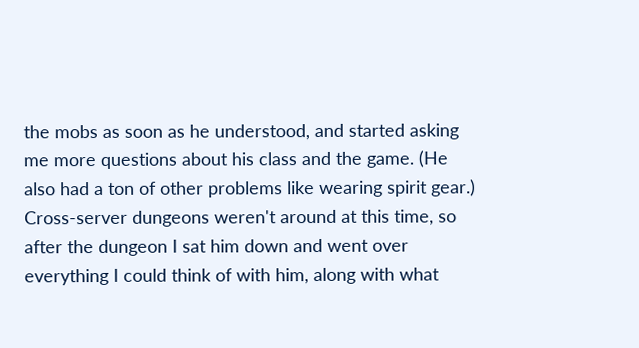the mobs as soon as he understood, and started asking me more questions about his class and the game. (He also had a ton of other problems like wearing spirit gear.) Cross-server dungeons weren't around at this time, so after the dungeon I sat him down and went over everything I could think of with him, along with what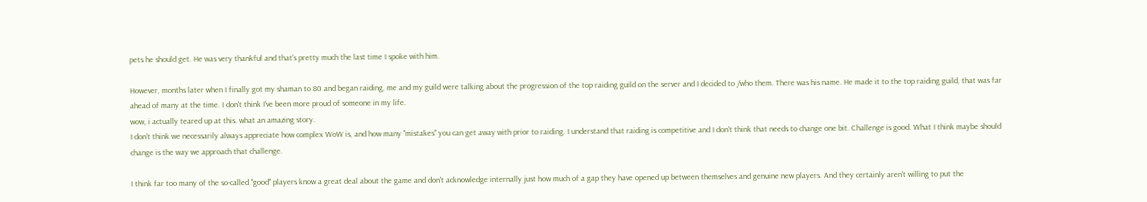pets he should get. He was very thankful and that's pretty much the last time I spoke with him.

However, months later when I finally got my shaman to 80 and began raiding, me and my guild were talking about the progression of the top raiding guild on the server and I decided to /who them. There was his name. He made it to the top raiding guild, that was far ahead of many at the time. I don't think I've been more proud of someone in my life.
wow, i actually teared up at this. what an amazing story.
I don't think we necessarily always appreciate how complex WoW is, and how many "mistakes" you can get away with prior to raiding. I understand that raiding is competitive and I don't think that needs to change one bit. Challenge is good. What I think maybe should change is the way we approach that challenge.

I think far too many of the so-called "good" players know a great deal about the game and don't acknowledge internally just how much of a gap they have opened up between themselves and genuine new players. And they certainly aren't willing to put the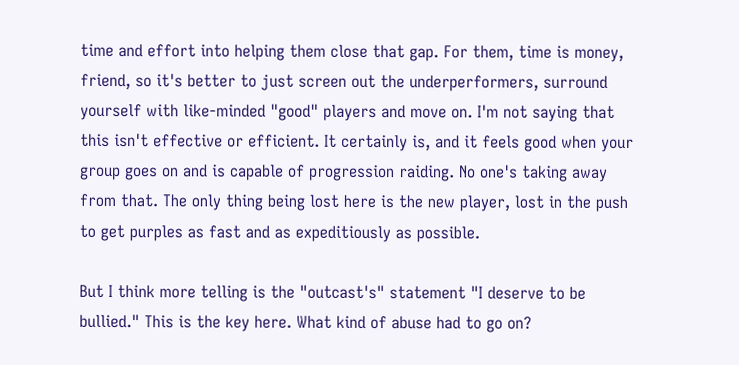time and effort into helping them close that gap. For them, time is money, friend, so it's better to just screen out the underperformers, surround yourself with like-minded "good" players and move on. I'm not saying that this isn't effective or efficient. It certainly is, and it feels good when your group goes on and is capable of progression raiding. No one's taking away from that. The only thing being lost here is the new player, lost in the push to get purples as fast and as expeditiously as possible.

But I think more telling is the "outcast's" statement "I deserve to be bullied." This is the key here. What kind of abuse had to go on?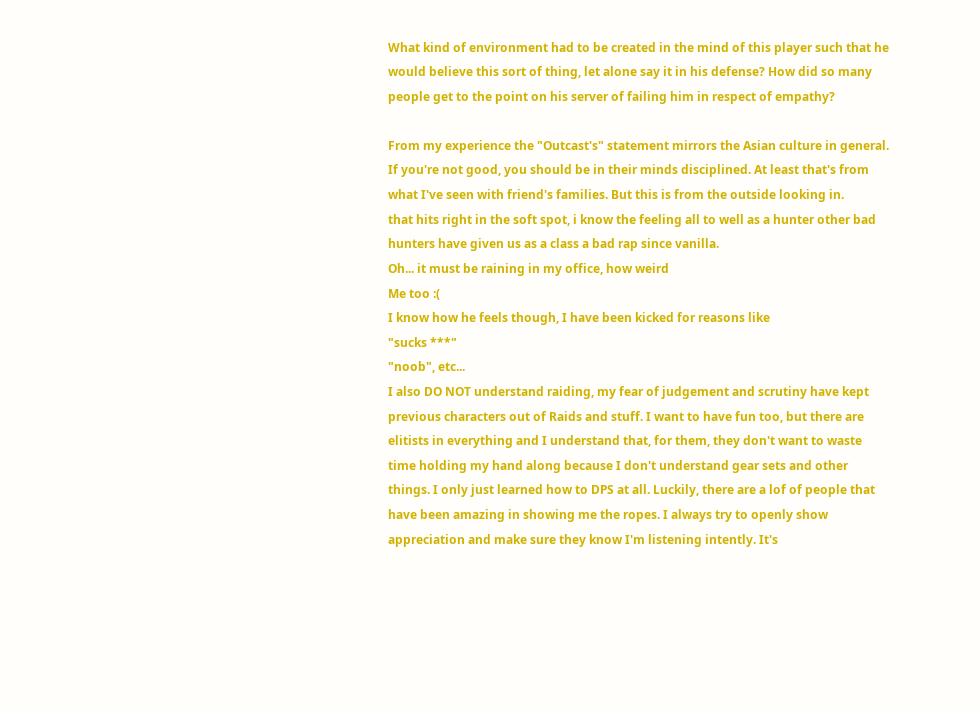What kind of environment had to be created in the mind of this player such that he would believe this sort of thing, let alone say it in his defense? How did so many people get to the point on his server of failing him in respect of empathy?

From my experience the "Outcast's" statement mirrors the Asian culture in general. If you're not good, you should be in their minds disciplined. At least that's from what I've seen with friend's families. But this is from the outside looking in.
that hits right in the soft spot, i know the feeling all to well as a hunter other bad hunters have given us as a class a bad rap since vanilla.
Oh... it must be raining in my office, how weird
Me too :(
I know how he feels though, I have been kicked for reasons like
"sucks ***"
"noob", etc...
I also DO NOT understand raiding, my fear of judgement and scrutiny have kept previous characters out of Raids and stuff. I want to have fun too, but there are elitists in everything and I understand that, for them, they don't want to waste time holding my hand along because I don't understand gear sets and other things. I only just learned how to DPS at all. Luckily, there are a lof of people that have been amazing in showing me the ropes. I always try to openly show appreciation and make sure they know I'm listening intently. It's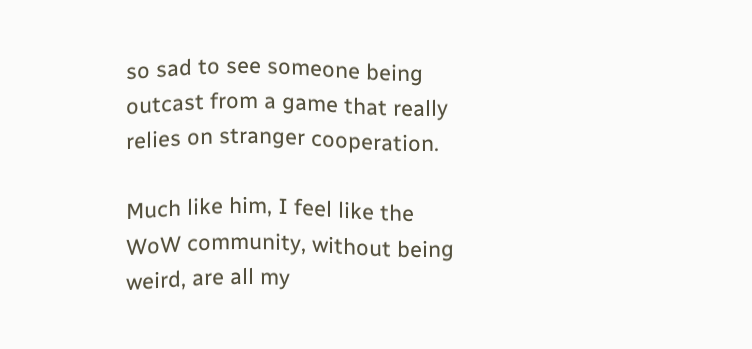so sad to see someone being outcast from a game that really relies on stranger cooperation.

Much like him, I feel like the WoW community, without being weird, are all my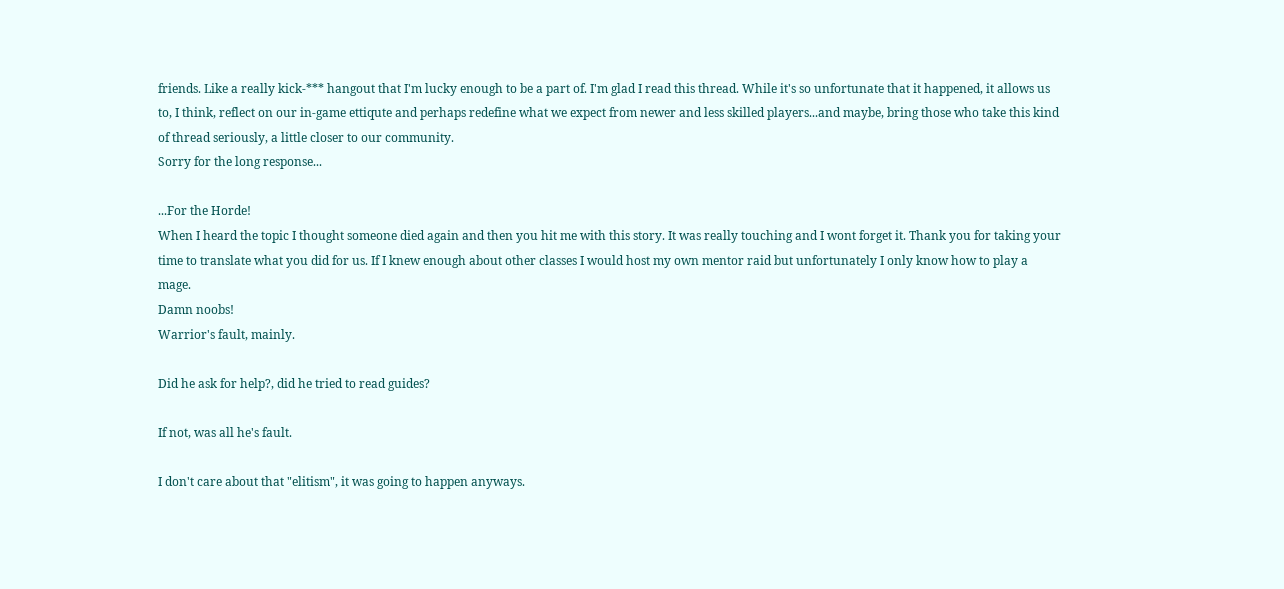friends. Like a really kick-*** hangout that I'm lucky enough to be a part of. I'm glad I read this thread. While it's so unfortunate that it happened, it allows us to, I think, reflect on our in-game ettiqute and perhaps redefine what we expect from newer and less skilled players...and maybe, bring those who take this kind of thread seriously, a little closer to our community.
Sorry for the long response...

...For the Horde!
When I heard the topic I thought someone died again and then you hit me with this story. It was really touching and I wont forget it. Thank you for taking your time to translate what you did for us. If I knew enough about other classes I would host my own mentor raid but unfortunately I only know how to play a mage.
Damn noobs!
Warrior's fault, mainly.

Did he ask for help?, did he tried to read guides?

If not, was all he's fault.

I don't care about that "elitism", it was going to happen anyways.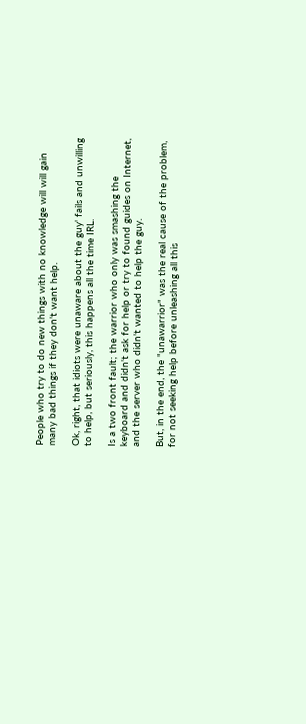People who try to do new things with no knowledge will will gain many bad things if they don't want help.

Ok, right, that idiots were unaware about the guy' fails and unwilling to help, but seriously, this happens all the time IRL.

Is a two front fault; the warrior who only was smashing the keyboard and didn't ask for help or try to found guides on Internet, and the server who didn't wanted to help the guy.

But, in the end, the "unawarrior" was the real cause of the problem, for not seeking help before unleashing all this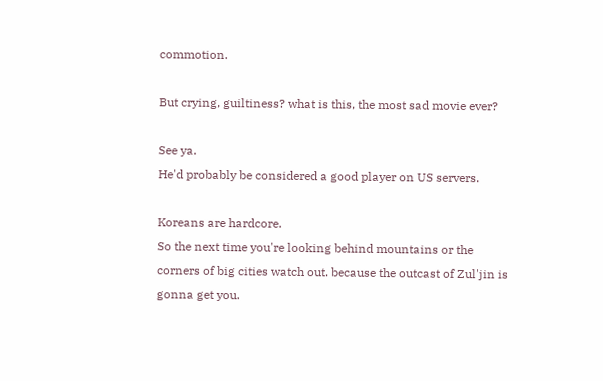commotion.

But crying, guiltiness? what is this, the most sad movie ever?

See ya.
He'd probably be considered a good player on US servers.

Koreans are hardcore.
So the next time you're looking behind mountains or the corners of big cities watch out. because the outcast of Zul'jin is gonna get you.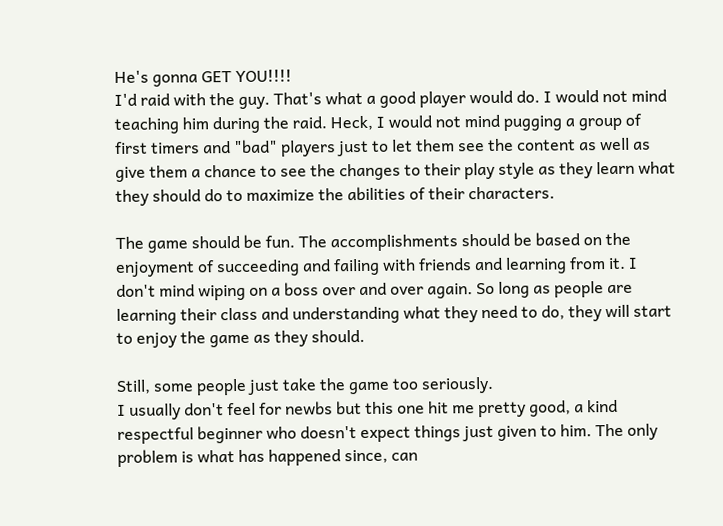He's gonna GET YOU!!!!
I'd raid with the guy. That's what a good player would do. I would not mind teaching him during the raid. Heck, I would not mind pugging a group of first timers and "bad" players just to let them see the content as well as give them a chance to see the changes to their play style as they learn what they should do to maximize the abilities of their characters.

The game should be fun. The accomplishments should be based on the enjoyment of succeeding and failing with friends and learning from it. I don't mind wiping on a boss over and over again. So long as people are learning their class and understanding what they need to do, they will start to enjoy the game as they should.

Still, some people just take the game too seriously.
I usually don't feel for newbs but this one hit me pretty good, a kind respectful beginner who doesn't expect things just given to him. The only problem is what has happened since, can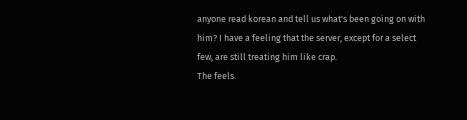anyone read korean and tell us what's been going on with him? I have a feeling that the server, except for a select few, are still treating him like crap.
The feels.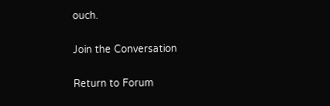ouch.

Join the Conversation

Return to Forum